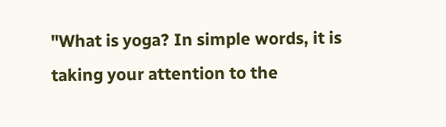"What is yoga? In simple words, it is taking your attention to the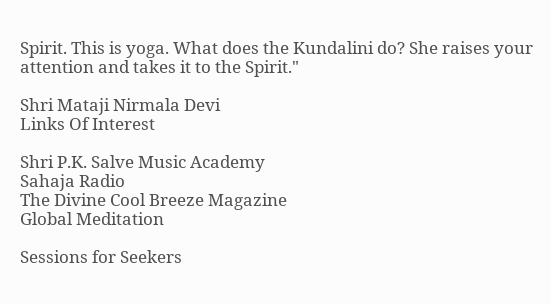Spirit. This is yoga. What does the Kundalini do? She raises your attention and takes it to the Spirit."

Shri Mataji Nirmala Devi
Links Of Interest

Shri P.K. Salve Music Academy
Sahaja Radio
The Divine Cool Breeze Magazine
Global Meditation

Sessions for Seekers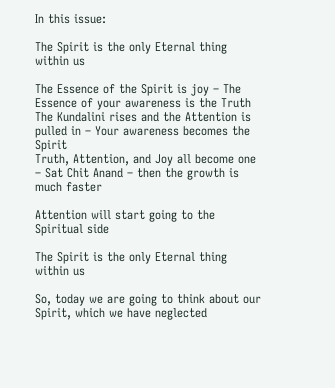In this issue:

The Spirit is the only Eternal thing within us

The Essence of the Spirit is joy – The Essence of your awareness is the Truth
The Kundalini rises and the Attention is pulled in – Your awareness becomes the Spirit
Truth, Attention, and Joy all become one – Sat Chit Anand – then the growth is much faster

Attention will start going to the Spiritual side

The Spirit is the only Eternal thing within us

So, today we are going to think about our Spirit, which we have neglected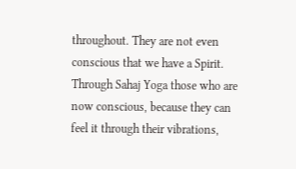throughout. They are not even conscious that we have a Spirit. Through Sahaj Yoga those who are now conscious, because they can feel it through their vibrations,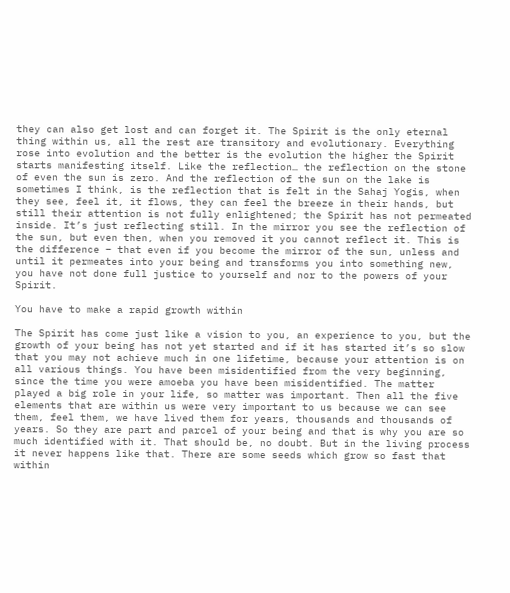they can also get lost and can forget it. The Spirit is the only eternal thing within us, all the rest are transitory and evolutionary. Everything rose into evolution and the better is the evolution the higher the Spirit starts manifesting itself. Like the reflection… the reflection on the stone of even the sun is zero. And the reflection of the sun on the lake is sometimes I think, is the reflection that is felt in the Sahaj Yogis, when they see, feel it, it flows, they can feel the breeze in their hands, but still their attention is not fully enlightened; the Spirit has not permeated inside. It’s just reflecting still. In the mirror you see the reflection of the sun, but even then, when you removed it you cannot reflect it. This is the difference – that even if you become the mirror of the sun, unless and until it permeates into your being and transforms you into something new, you have not done full justice to yourself and nor to the powers of your Spirit.

You have to make a rapid growth within

The Spirit has come just like a vision to you, an experience to you, but the growth of your being has not yet started and if it has started it’s so slow that you may not achieve much in one lifetime, because your attention is on all various things. You have been misidentified from the very beginning, since the time you were amoeba you have been misidentified. The matter played a big role in your life, so matter was important. Then all the five elements that are within us were very important to us because we can see them, feel them, we have lived them for years, thousands and thousands of years. So they are part and parcel of your being and that is why you are so much identified with it. That should be, no doubt. But in the living process it never happens like that. There are some seeds which grow so fast that within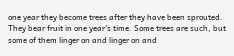one year they become trees after they have been sprouted. They bear fruit in one year’s time. Some trees are such, but some of them linger on and linger on and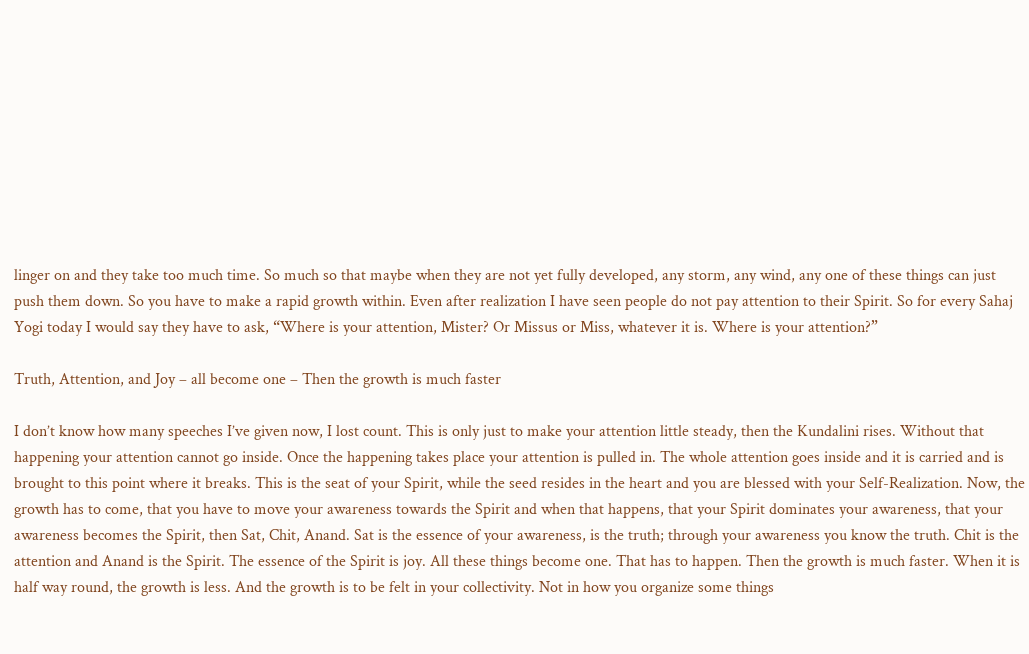linger on and they take too much time. So much so that maybe when they are not yet fully developed, any storm, any wind, any one of these things can just push them down. So you have to make a rapid growth within. Even after realization I have seen people do not pay attention to their Spirit. So for every Sahaj Yogi today I would say they have to ask, “Where is your attention, Mister? Or Missus or Miss, whatever it is. Where is your attention?”

Truth, Attention, and Joy – all become one – Then the growth is much faster

I don’t know how many speeches I’ve given now, I lost count. This is only just to make your attention little steady, then the Kundalini rises. Without that happening your attention cannot go inside. Once the happening takes place your attention is pulled in. The whole attention goes inside and it is carried and is brought to this point where it breaks. This is the seat of your Spirit, while the seed resides in the heart and you are blessed with your Self-Realization. Now, the growth has to come, that you have to move your awareness towards the Spirit and when that happens, that your Spirit dominates your awareness, that your awareness becomes the Spirit, then Sat, Chit, Anand. Sat is the essence of your awareness, is the truth; through your awareness you know the truth. Chit is the attention and Anand is the Spirit. The essence of the Spirit is joy. All these things become one. That has to happen. Then the growth is much faster. When it is half way round, the growth is less. And the growth is to be felt in your collectivity. Not in how you organize some things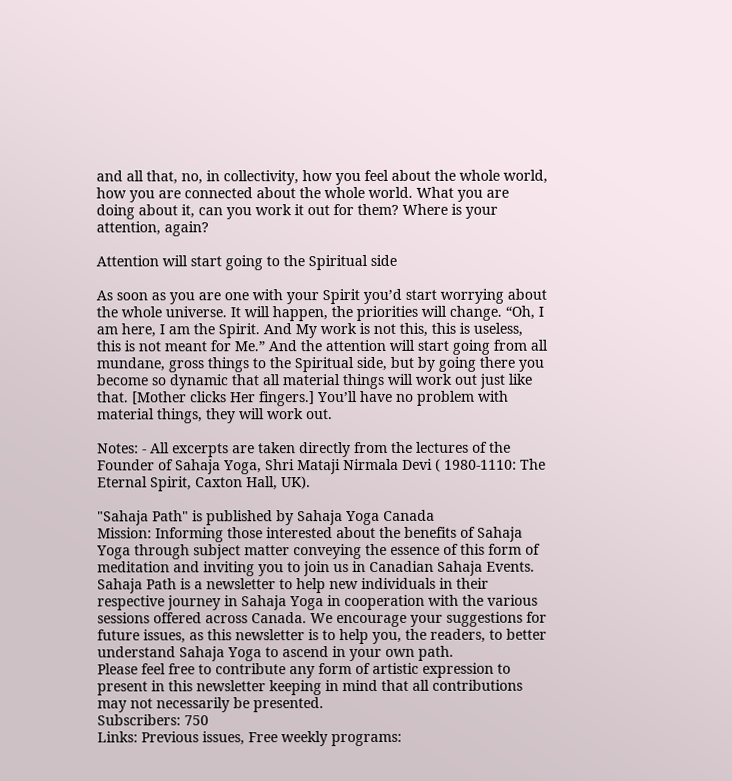and all that, no, in collectivity, how you feel about the whole world, how you are connected about the whole world. What you are doing about it, can you work it out for them? Where is your attention, again?

Attention will start going to the Spiritual side

As soon as you are one with your Spirit you’d start worrying about the whole universe. It will happen, the priorities will change. “Oh, I am here, I am the Spirit. And My work is not this, this is useless, this is not meant for Me.” And the attention will start going from all mundane, gross things to the Spiritual side, but by going there you become so dynamic that all material things will work out just like that. [Mother clicks Her fingers.] You’ll have no problem with material things, they will work out.

Notes: - All excerpts are taken directly from the lectures of the Founder of Sahaja Yoga, Shri Mataji Nirmala Devi ( 1980-1110: The Eternal Spirit, Caxton Hall, UK).

"Sahaja Path" is published by Sahaja Yoga Canada
Mission: Informing those interested about the benefits of Sahaja Yoga through subject matter conveying the essence of this form of meditation and inviting you to join us in Canadian Sahaja Events.
Sahaja Path is a newsletter to help new individuals in their respective journey in Sahaja Yoga in cooperation with the various sessions offered across Canada. We encourage your suggestions for future issues, as this newsletter is to help you, the readers, to better understand Sahaja Yoga to ascend in your own path.
Please feel free to contribute any form of artistic expression to present in this newsletter keeping in mind that all contributions may not necessarily be presented.
Subscribers: 750
Links: Previous issues, Free weekly programs: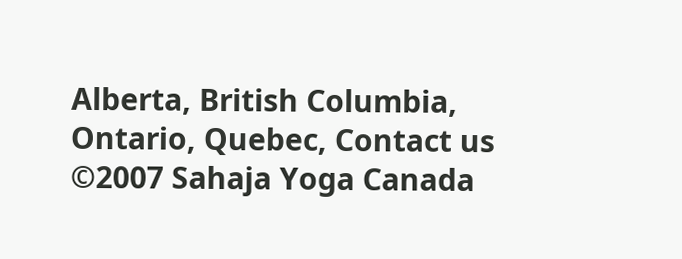Alberta, British Columbia, Ontario, Quebec, Contact us
©2007 Sahaja Yoga Canada